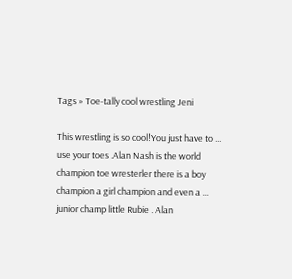Tags » Toe-tally cool wrestling Jeni

This wrestling is so cool!You just have to ... use your toes .Alan Nash is the world champion toe wresterler there is a boy champion a girl champion and even a ... junior champ little Rubie . Alan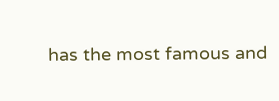has the most famous and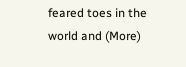feared toes in the world and (More)